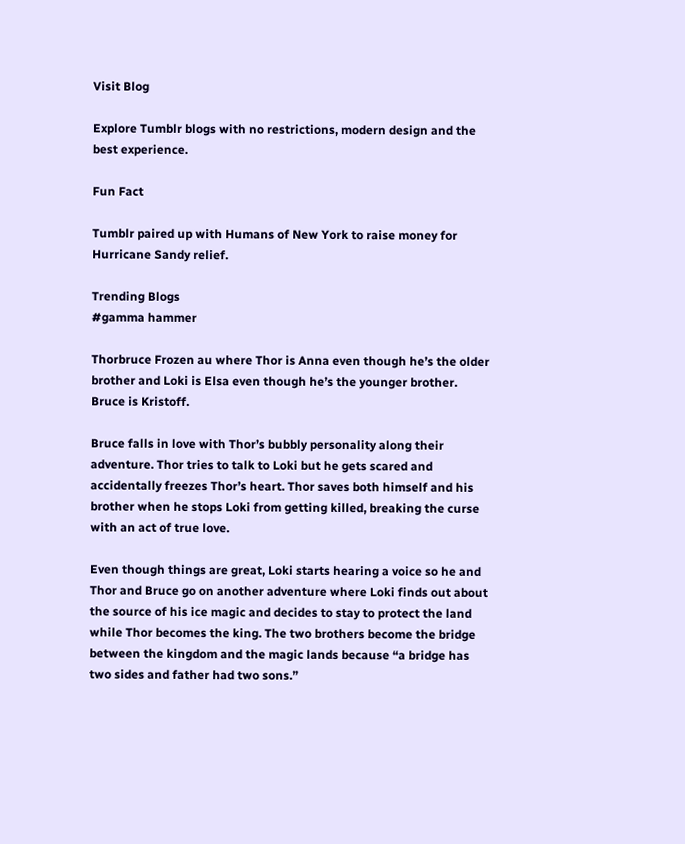Visit Blog

Explore Tumblr blogs with no restrictions, modern design and the best experience.

Fun Fact

Tumblr paired up with Humans of New York to raise money for Hurricane Sandy relief.

Trending Blogs
#gamma hammer

Thorbruce Frozen au where Thor is Anna even though he’s the older brother and Loki is Elsa even though he’s the younger brother. Bruce is Kristoff.

Bruce falls in love with Thor’s bubbly personality along their adventure. Thor tries to talk to Loki but he gets scared and accidentally freezes Thor’s heart. Thor saves both himself and his brother when he stops Loki from getting killed, breaking the curse with an act of true love.

Even though things are great, Loki starts hearing a voice so he and Thor and Bruce go on another adventure where Loki finds out about the source of his ice magic and decides to stay to protect the land while Thor becomes the king. The two brothers become the bridge between the kingdom and the magic lands because “a bridge has two sides and father had two sons.”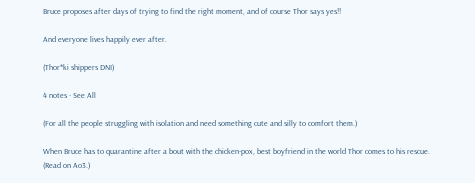Bruce proposes after days of trying to find the right moment, and of course Thor says yes!!

And everyone lives happily ever after.

(Thor*ki shippers DNI)

4 notes · See All

(For all the people struggling with isolation and need something cute and silly to comfort them.)

When Bruce has to quarantine after a bout with the chicken-pox, best boyfriend in the world Thor comes to his rescue. (Read on Ao3.)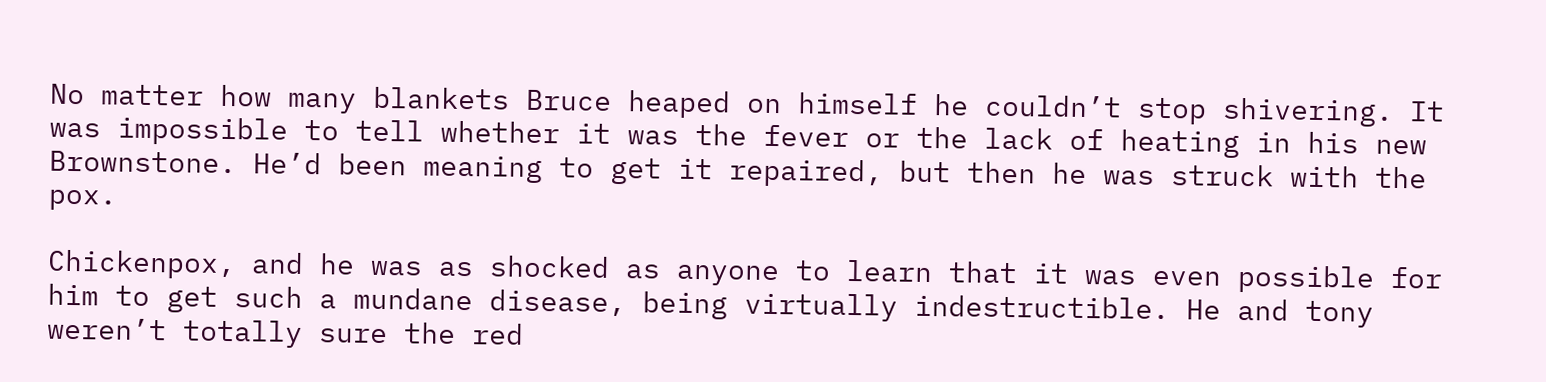No matter how many blankets Bruce heaped on himself he couldn’t stop shivering. It was impossible to tell whether it was the fever or the lack of heating in his new Brownstone. He’d been meaning to get it repaired, but then he was struck with the pox.

Chickenpox, and he was as shocked as anyone to learn that it was even possible for him to get such a mundane disease, being virtually indestructible. He and tony weren’t totally sure the red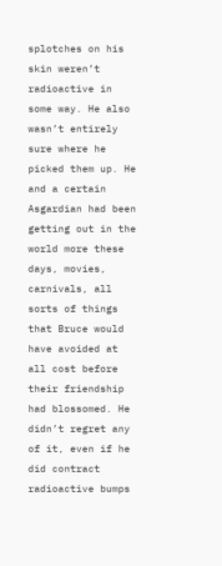splotches on his skin weren’t radioactive in some way. He also wasn’t entirely sure where he picked them up. He and a certain Asgardian had been getting out in the world more these days, movies, carnivals, all sorts of things that Bruce would have avoided at all cost before their friendship had blossomed. He didn’t regret any of it, even if he did contract radioactive bumps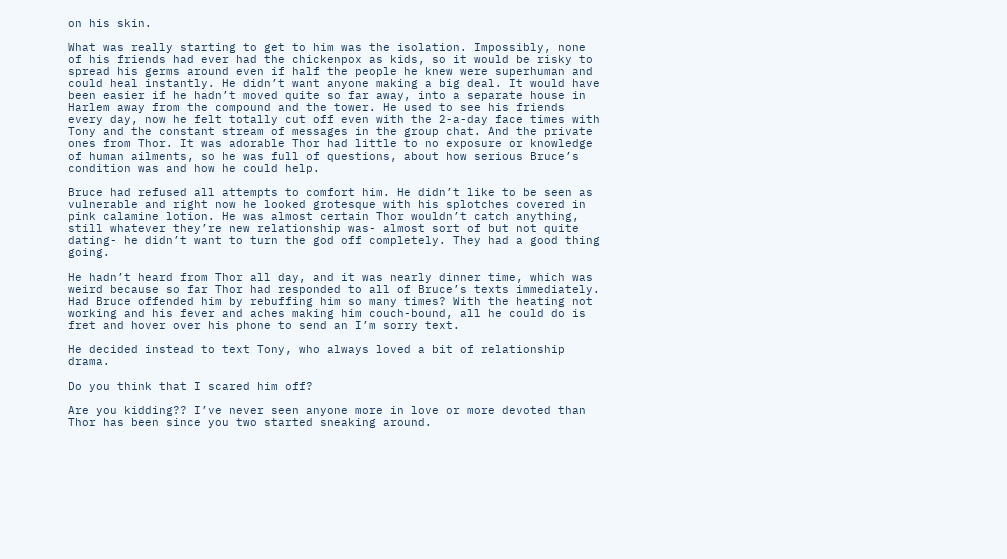on his skin.

What was really starting to get to him was the isolation. Impossibly, none of his friends had ever had the chickenpox as kids, so it would be risky to spread his germs around even if half the people he knew were superhuman and could heal instantly. He didn’t want anyone making a big deal. It would have been easier if he hadn’t moved quite so far away, into a separate house in Harlem away from the compound and the tower. He used to see his friends every day, now he felt totally cut off even with the 2-a-day face times with Tony and the constant stream of messages in the group chat. And the private ones from Thor. It was adorable Thor had little to no exposure or knowledge of human ailments, so he was full of questions, about how serious Bruce’s condition was and how he could help.

Bruce had refused all attempts to comfort him. He didn’t like to be seen as vulnerable and right now he looked grotesque with his splotches covered in pink calamine lotion. He was almost certain Thor wouldn’t catch anything, still whatever they’re new relationship was- almost sort of but not quite dating- he didn’t want to turn the god off completely. They had a good thing going.

He hadn’t heard from Thor all day, and it was nearly dinner time, which was weird because so far Thor had responded to all of Bruce’s texts immediately. Had Bruce offended him by rebuffing him so many times? With the heating not working and his fever and aches making him couch-bound, all he could do is fret and hover over his phone to send an I’m sorry text.

He decided instead to text Tony, who always loved a bit of relationship drama.

Do you think that I scared him off?

Are you kidding?? I’ve never seen anyone more in love or more devoted than Thor has been since you two started sneaking around.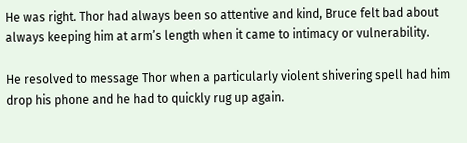He was right. Thor had always been so attentive and kind, Bruce felt bad about always keeping him at arm’s length when it came to intimacy or vulnerability.

He resolved to message Thor when a particularly violent shivering spell had him drop his phone and he had to quickly rug up again.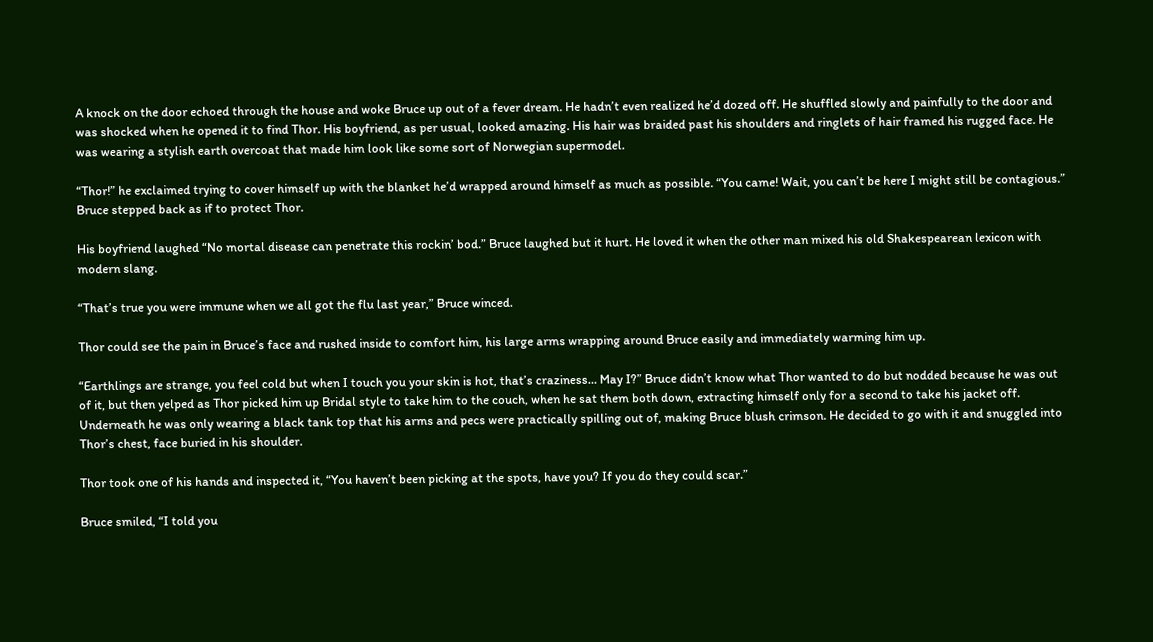A knock on the door echoed through the house and woke Bruce up out of a fever dream. He hadn’t even realized he’d dozed off. He shuffled slowly and painfully to the door and was shocked when he opened it to find Thor. His boyfriend, as per usual, looked amazing. His hair was braided past his shoulders and ringlets of hair framed his rugged face. He was wearing a stylish earth overcoat that made him look like some sort of Norwegian supermodel.

“Thor!” he exclaimed trying to cover himself up with the blanket he’d wrapped around himself as much as possible. “You came! Wait, you can’t be here I might still be contagious.” Bruce stepped back as if to protect Thor.

His boyfriend laughed “No mortal disease can penetrate this rockin’ bod.” Bruce laughed but it hurt. He loved it when the other man mixed his old Shakespearean lexicon with modern slang.

“That’s true you were immune when we all got the flu last year,” Bruce winced.

Thor could see the pain in Bruce’s face and rushed inside to comfort him, his large arms wrapping around Bruce easily and immediately warming him up.

“Earthlings are strange, you feel cold but when I touch you your skin is hot, that’s craziness… May I?” Bruce didn’t know what Thor wanted to do but nodded because he was out of it, but then yelped as Thor picked him up Bridal style to take him to the couch, when he sat them both down, extracting himself only for a second to take his jacket off. Underneath he was only wearing a black tank top that his arms and pecs were practically spilling out of, making Bruce blush crimson. He decided to go with it and snuggled into Thor’s chest, face buried in his shoulder.

Thor took one of his hands and inspected it, “You haven’t been picking at the spots, have you? If you do they could scar.”

Bruce smiled, “I told you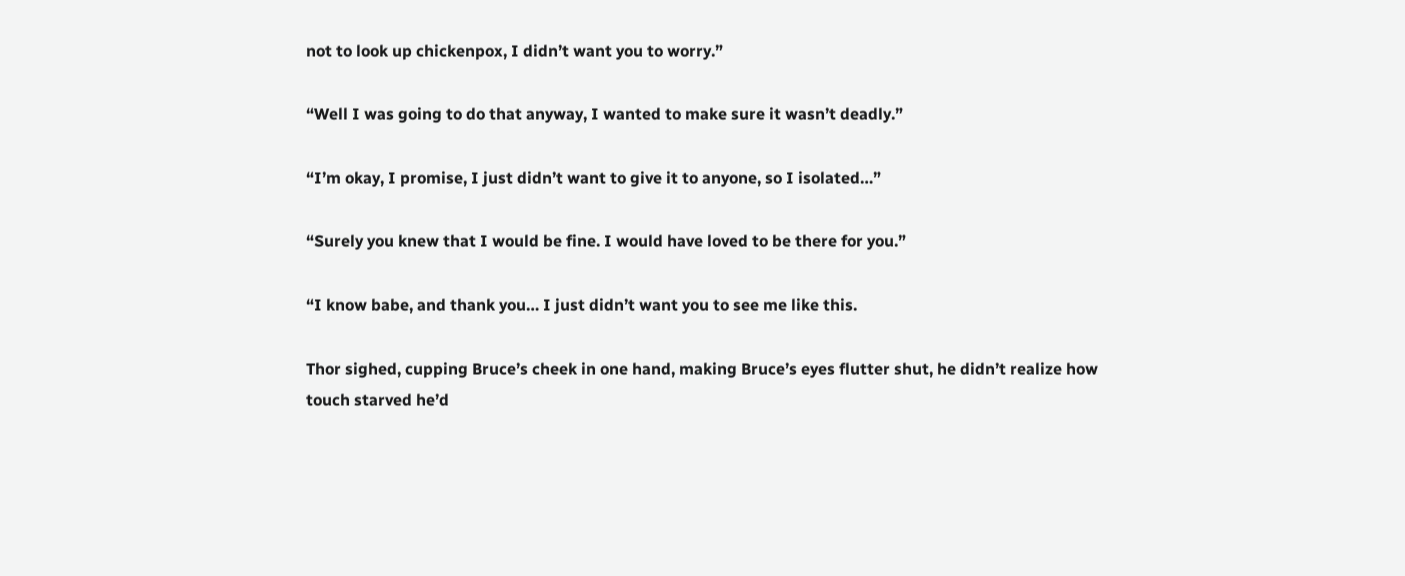not to look up chickenpox, I didn’t want you to worry.”

“Well I was going to do that anyway, I wanted to make sure it wasn’t deadly.”

“I’m okay, I promise, I just didn’t want to give it to anyone, so I isolated…”

“Surely you knew that I would be fine. I would have loved to be there for you.”

“I know babe, and thank you… I just didn’t want you to see me like this.

Thor sighed, cupping Bruce’s cheek in one hand, making Bruce’s eyes flutter shut, he didn’t realize how touch starved he’d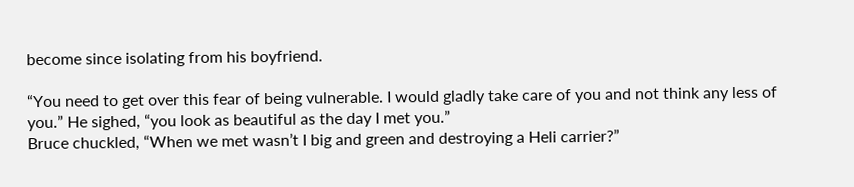become since isolating from his boyfriend.

“You need to get over this fear of being vulnerable. I would gladly take care of you and not think any less of you.” He sighed, “you look as beautiful as the day I met you.”
Bruce chuckled, “When we met wasn’t I big and green and destroying a Heli carrier?”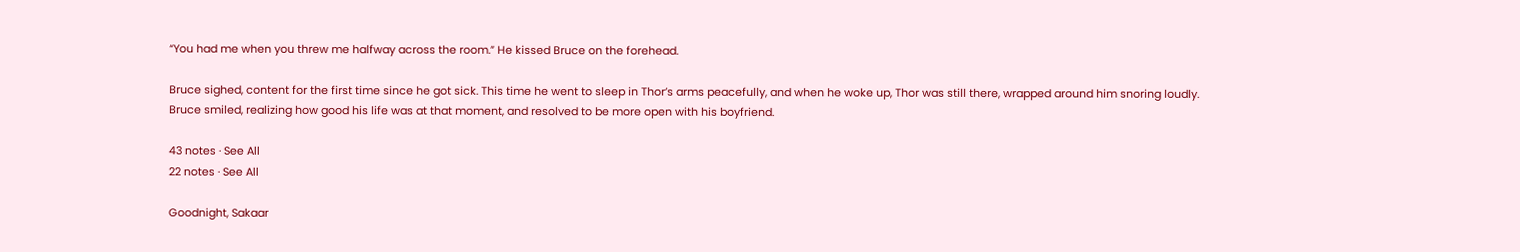“You had me when you threw me halfway across the room.” He kissed Bruce on the forehead.

Bruce sighed, content for the first time since he got sick. This time he went to sleep in Thor’s arms peacefully, and when he woke up, Thor was still there, wrapped around him snoring loudly. Bruce smiled, realizing how good his life was at that moment, and resolved to be more open with his boyfriend.

43 notes · See All
22 notes · See All

Goodnight, Sakaar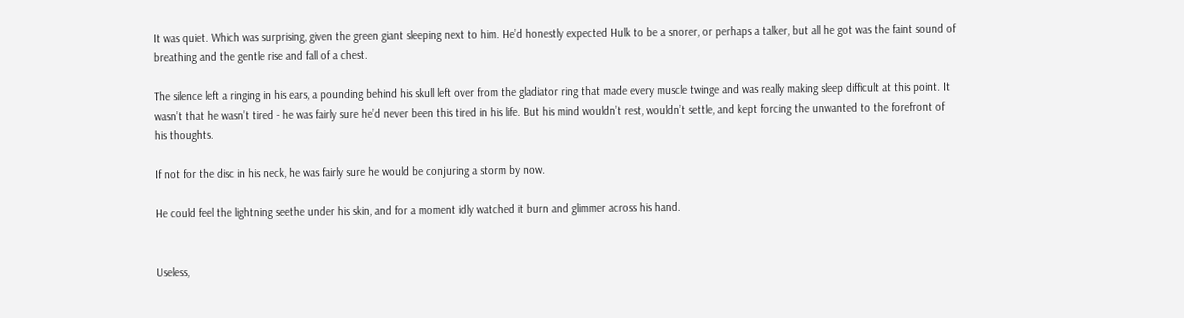It was quiet. Which was surprising, given the green giant sleeping next to him. He’d honestly expected Hulk to be a snorer, or perhaps a talker, but all he got was the faint sound of breathing and the gentle rise and fall of a chest.

The silence left a ringing in his ears, a pounding behind his skull left over from the gladiator ring that made every muscle twinge and was really making sleep difficult at this point. It wasn’t that he wasn’t tired - he was fairly sure he’d never been this tired in his life. But his mind wouldn’t rest, wouldn’t settle, and kept forcing the unwanted to the forefront of his thoughts.

If not for the disc in his neck, he was fairly sure he would be conjuring a storm by now.

He could feel the lightning seethe under his skin, and for a moment idly watched it burn and glimmer across his hand.


Useless,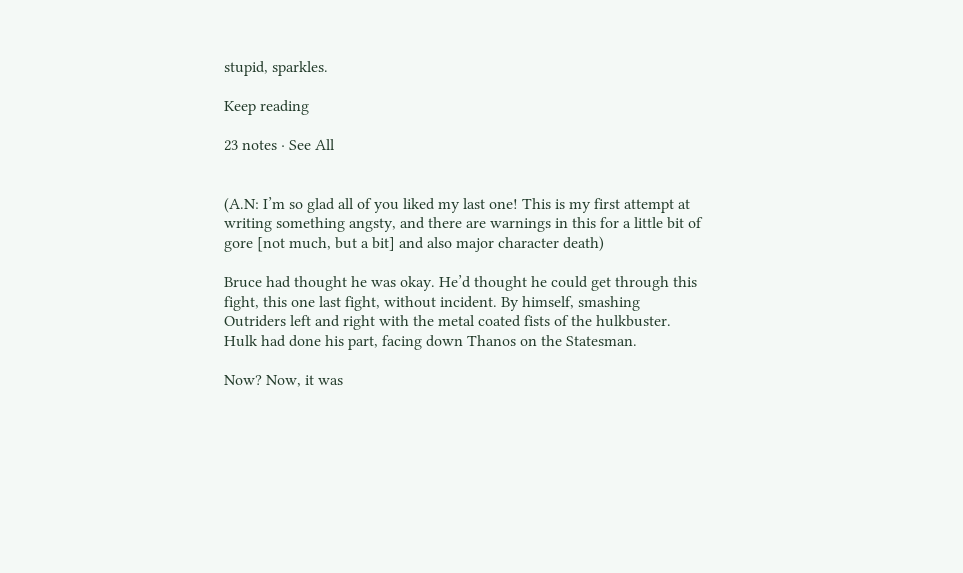stupid, sparkles.

Keep reading

23 notes · See All


(A.N: I’m so glad all of you liked my last one! This is my first attempt at writing something angsty, and there are warnings in this for a little bit of gore [not much, but a bit] and also major character death)

Bruce had thought he was okay. He’d thought he could get through this fight, this one last fight, without incident. By himself, smashing Outriders left and right with the metal coated fists of the hulkbuster. Hulk had done his part, facing down Thanos on the Statesman.

Now? Now, it was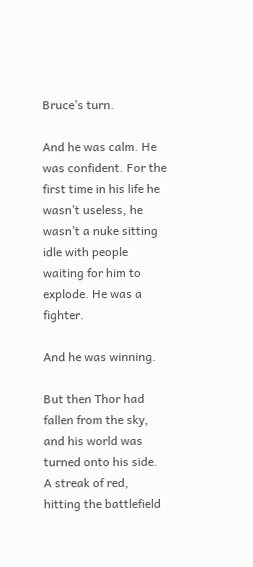Bruce’s turn.

And he was calm. He was confident. For the first time in his life he wasn’t useless, he wasn’t a nuke sitting idle with people waiting for him to explode. He was a fighter.

And he was winning.

But then Thor had fallen from the sky, and his world was turned onto his side. A streak of red, hitting the battlefield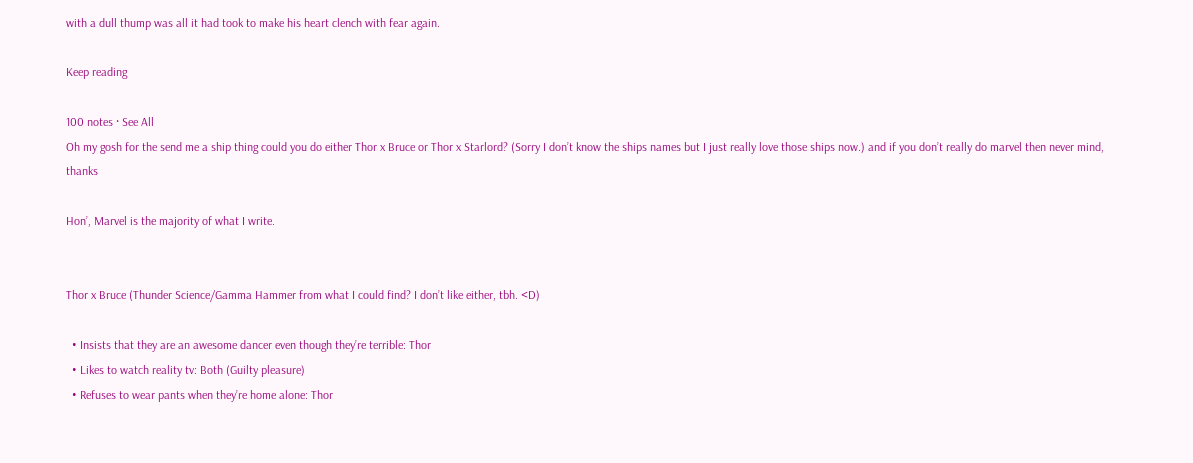with a dull thump was all it had took to make his heart clench with fear again.

Keep reading

100 notes · See All
Oh my gosh for the send me a ship thing could you do either Thor x Bruce or Thor x Starlord? (Sorry I don’t know the ships names but I just really love those ships now.) and if you don’t really do marvel then never mind, thanks

Hon’, Marvel is the majority of what I write.


Thor x Bruce (Thunder Science/Gamma Hammer from what I could find? I don’t like either, tbh. <D)

  • Insists that they are an awesome dancer even though they’re terrible: Thor
  • Likes to watch reality tv: Both (Guilty pleasure)
  • Refuses to wear pants when they’re home alone: Thor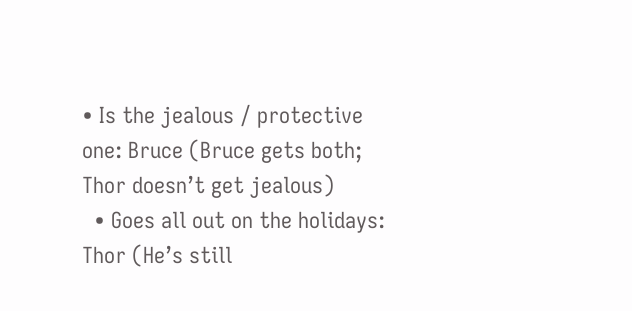• Is the jealous / protective one: Bruce (Bruce gets both; Thor doesn’t get jealous)
  • Goes all out on the holidays: Thor (He’s still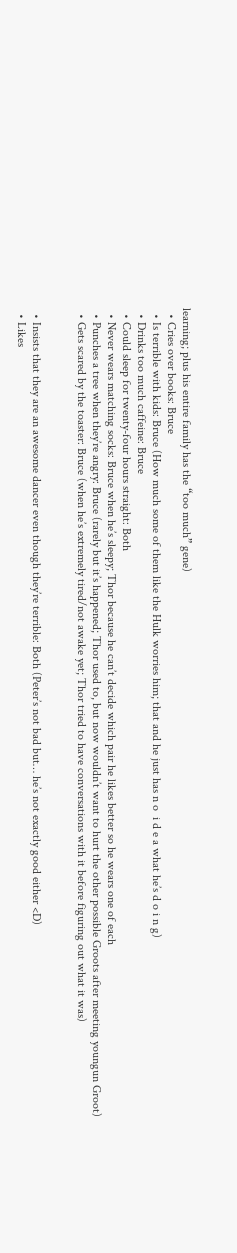learning; plus his entire family has the “too much” gene)
  • Cries over books: Bruce
  • Is terrible with kids: Bruce (How much some of them like the Hulk worries him; that and he just has n o  i d e a what he’s d o i n g)
  • Drinks too much caffeine: Bruce
  • Could sleep for twenty-four hours straight: Both
  • Never wears matching socks: Bruce when he’s sleepy; Thor because he can’t decide which pair he likes better so he wears one of each
  • Punches a tree when they’re angry: Bruce (rarely but it’s happened; Thor used to, but now wouldn’t want to hurt the other possible Groots after meeting youngun Groot)
  • Gets scared by the toaster: Bruce (when he’s extremely tired/not awake yet; Thor tried to have conversations with it before figuring out what it was)


  • Insists that they are an awesome dancer even though they’re terrible: Both (Peter’s not bad but… he’s not exactly good either <D)
  • Likes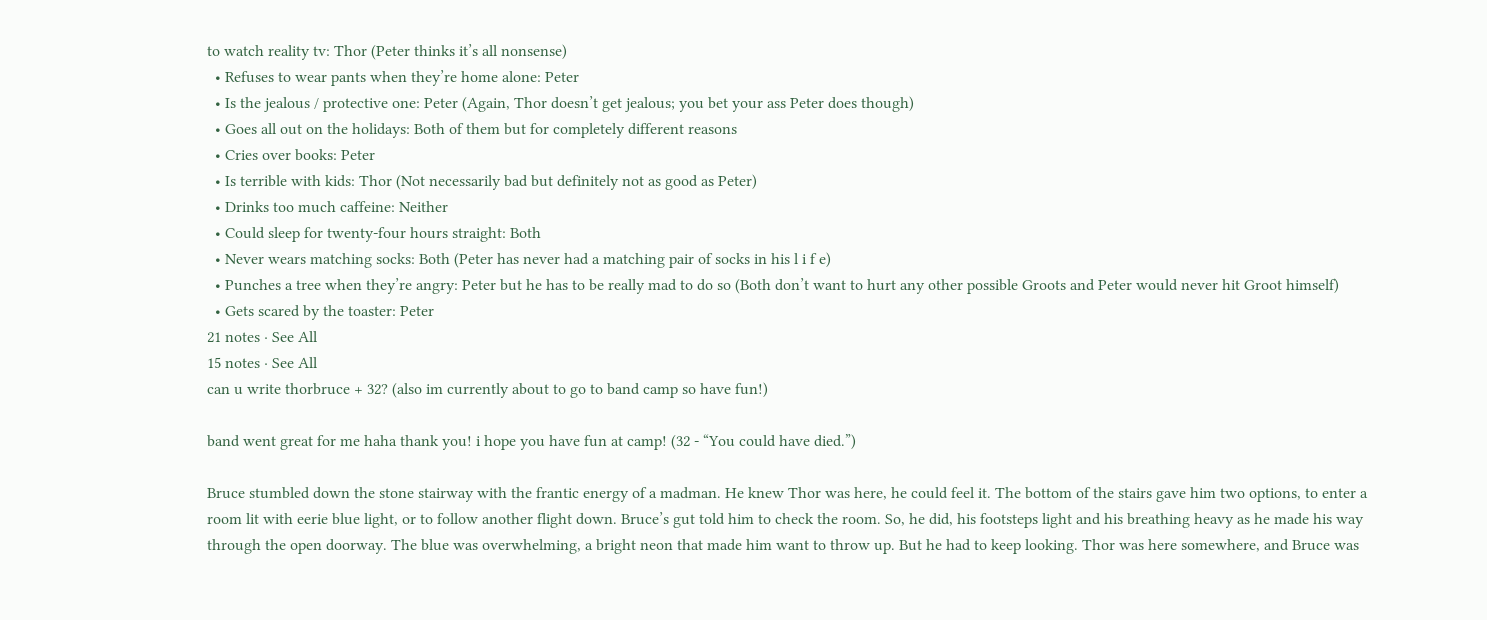to watch reality tv: Thor (Peter thinks it’s all nonsense)
  • Refuses to wear pants when they’re home alone: Peter
  • Is the jealous / protective one: Peter (Again, Thor doesn’t get jealous; you bet your ass Peter does though)
  • Goes all out on the holidays: Both of them but for completely different reasons
  • Cries over books: Peter
  • Is terrible with kids: Thor (Not necessarily bad but definitely not as good as Peter)
  • Drinks too much caffeine: Neither
  • Could sleep for twenty-four hours straight: Both
  • Never wears matching socks: Both (Peter has never had a matching pair of socks in his l i f e)
  • Punches a tree when they’re angry: Peter but he has to be really mad to do so (Both don’t want to hurt any other possible Groots and Peter would never hit Groot himself)
  • Gets scared by the toaster: Peter
21 notes · See All
15 notes · See All
can u write thorbruce + 32? (also im currently about to go to band camp so have fun!)

band went great for me haha thank you! i hope you have fun at camp! (32 - “You could have died.”)

Bruce stumbled down the stone stairway with the frantic energy of a madman. He knew Thor was here, he could feel it. The bottom of the stairs gave him two options, to enter a room lit with eerie blue light, or to follow another flight down. Bruce’s gut told him to check the room. So, he did, his footsteps light and his breathing heavy as he made his way through the open doorway. The blue was overwhelming, a bright neon that made him want to throw up. But he had to keep looking. Thor was here somewhere, and Bruce was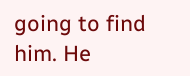going to find him. He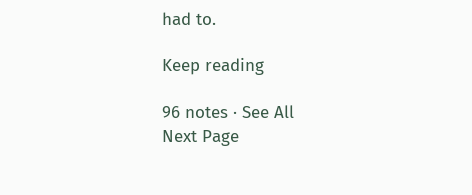had to.

Keep reading

96 notes · See All
Next Page